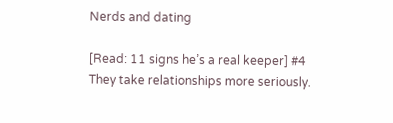Nerds and dating

[Read: 11 signs he’s a real keeper] #4 They take relationships more seriously.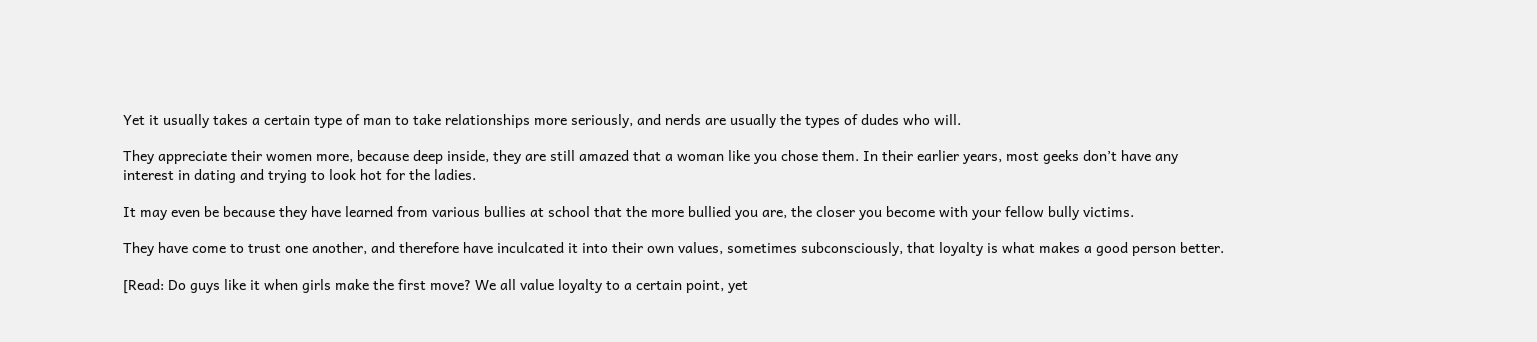Yet it usually takes a certain type of man to take relationships more seriously, and nerds are usually the types of dudes who will.

They appreciate their women more, because deep inside, they are still amazed that a woman like you chose them. In their earlier years, most geeks don’t have any interest in dating and trying to look hot for the ladies.

It may even be because they have learned from various bullies at school that the more bullied you are, the closer you become with your fellow bully victims.

They have come to trust one another, and therefore have inculcated it into their own values, sometimes subconsciously, that loyalty is what makes a good person better.

[Read: Do guys like it when girls make the first move? We all value loyalty to a certain point, yet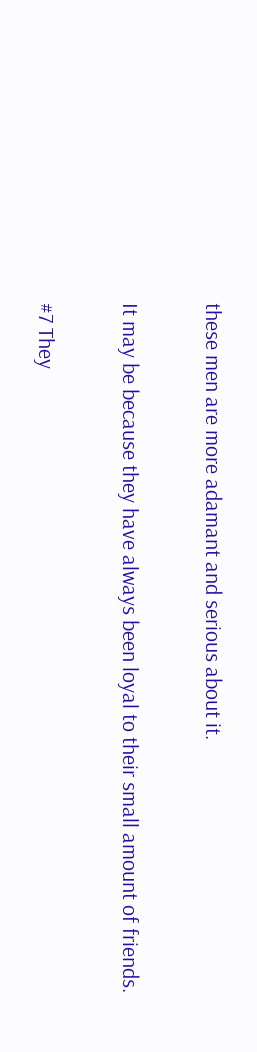these men are more adamant and serious about it.

It may be because they have always been loyal to their small amount of friends.

#7 They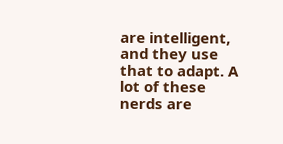are intelligent, and they use that to adapt. A lot of these nerds are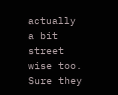actually a bit street wise too. Sure they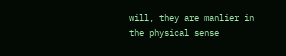will, they are manlier in the physical sense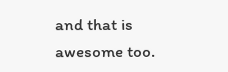and that is awesome too.